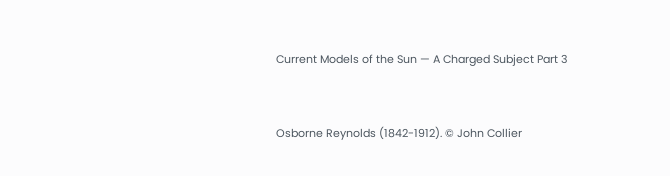Current Models of the Sun — A Charged Subject Part 3


Osborne Reynolds (1842-1912). © John Collier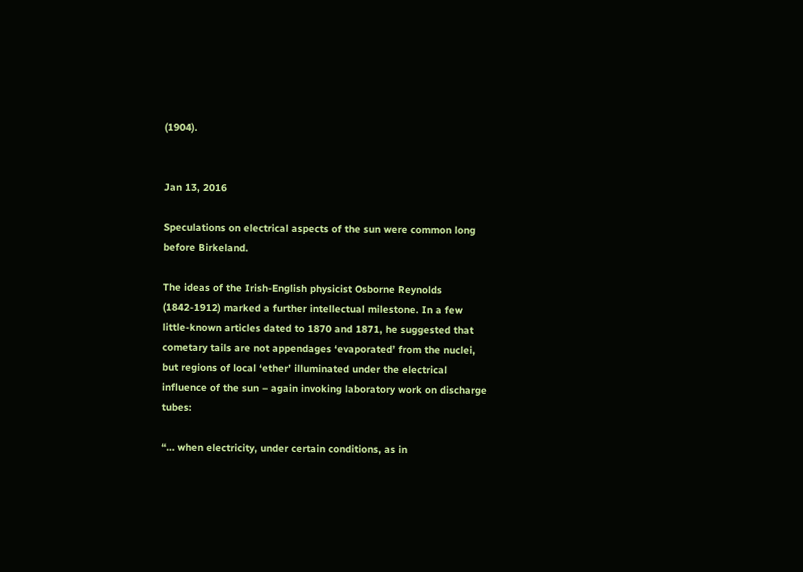(1904).


Jan 13, 2016

Speculations on electrical aspects of the sun were common long before Birkeland.

The ideas of the Irish-English physicist Osborne Reynolds (1842-1912) marked a further intellectual milestone. In a few little-known articles dated to 1870 and 1871, he suggested that cometary tails are not appendages ‘evaporated’ from the nuclei, but regions of local ‘ether’ illuminated under the electrical influence of the sun – again invoking laboratory work on discharge tubes:

“… when electricity, under certain conditions, as in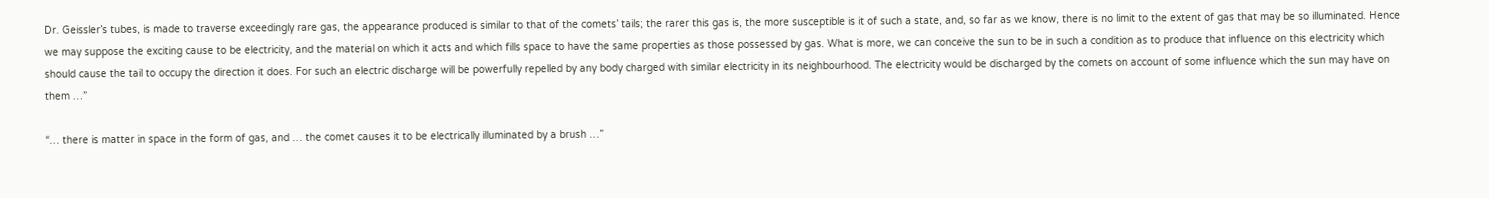Dr. Geissler’s tubes, is made to traverse exceedingly rare gas, the appearance produced is similar to that of the comets’ tails; the rarer this gas is, the more susceptible is it of such a state, and, so far as we know, there is no limit to the extent of gas that may be so illuminated. Hence we may suppose the exciting cause to be electricity, and the material on which it acts and which fills space to have the same properties as those possessed by gas. What is more, we can conceive the sun to be in such a condition as to produce that influence on this electricity which should cause the tail to occupy the direction it does. For such an electric discharge will be powerfully repelled by any body charged with similar electricity in its neighbourhood. The electricity would be discharged by the comets on account of some influence which the sun may have on them …”

“… there is matter in space in the form of gas, and … the comet causes it to be electrically illuminated by a brush …”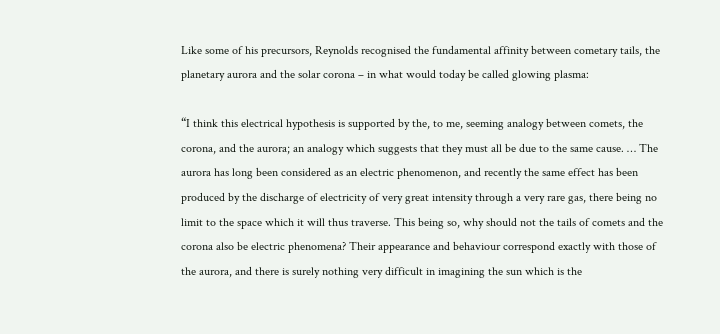Like some of his precursors, Reynolds recognised the fundamental affinity between cometary tails, the planetary aurora and the solar corona – in what would today be called glowing plasma:

“I think this electrical hypothesis is supported by the, to me, seeming analogy between comets, the corona, and the aurora; an analogy which suggests that they must all be due to the same cause. … The aurora has long been considered as an electric phenomenon, and recently the same effect has been produced by the discharge of electricity of very great intensity through a very rare gas, there being no limit to the space which it will thus traverse. This being so, why should not the tails of comets and the corona also be electric phenomena? Their appearance and behaviour correspond exactly with those of the aurora, and there is surely nothing very difficult in imagining the sun which is the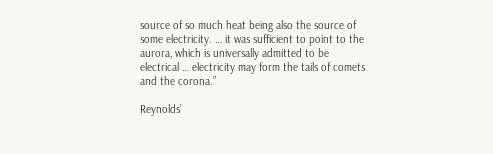source of so much heat being also the source of some electricity. … it was sufficient to point to the aurora, which is universally admitted to be electrical … electricity may form the tails of comets and the corona.”

Reynolds’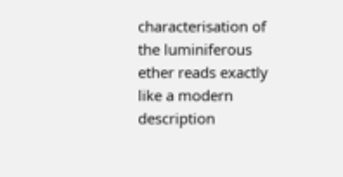characterisation of the luminiferous ether reads exactly like a modern description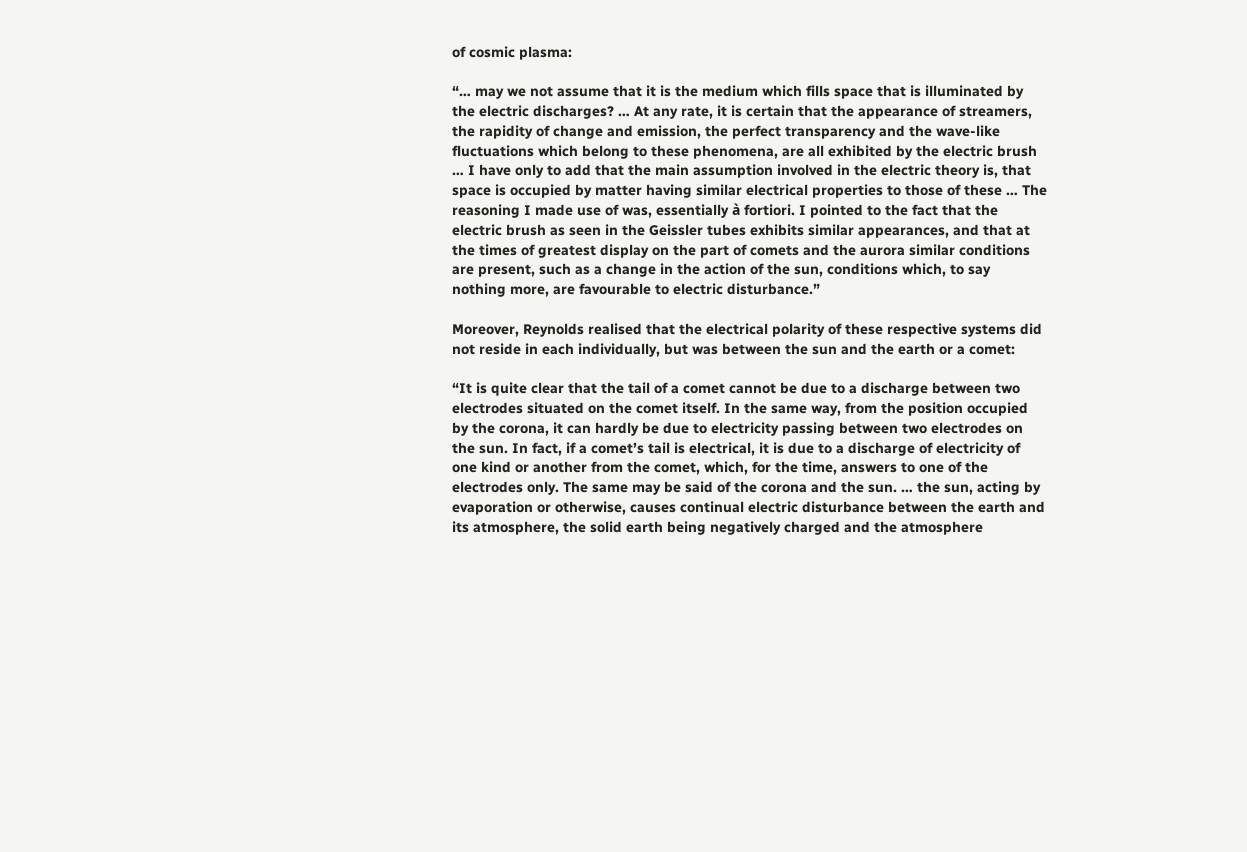of cosmic plasma:

“… may we not assume that it is the medium which fills space that is illuminated by the electric discharges? … At any rate, it is certain that the appearance of streamers, the rapidity of change and emission, the perfect transparency and the wave-like fluctuations which belong to these phenomena, are all exhibited by the electric brush … I have only to add that the main assumption involved in the electric theory is, that space is occupied by matter having similar electrical properties to those of these … The reasoning I made use of was, essentially à fortiori. I pointed to the fact that the electric brush as seen in the Geissler tubes exhibits similar appearances, and that at the times of greatest display on the part of comets and the aurora similar conditions are present, such as a change in the action of the sun, conditions which, to say nothing more, are favourable to electric disturbance.”

Moreover, Reynolds realised that the electrical polarity of these respective systems did not reside in each individually, but was between the sun and the earth or a comet:

“It is quite clear that the tail of a comet cannot be due to a discharge between two electrodes situated on the comet itself. In the same way, from the position occupied by the corona, it can hardly be due to electricity passing between two electrodes on the sun. In fact, if a comet’s tail is electrical, it is due to a discharge of electricity of one kind or another from the comet, which, for the time, answers to one of the electrodes only. The same may be said of the corona and the sun. … the sun, acting by evaporation or otherwise, causes continual electric disturbance between the earth and its atmosphere, the solid earth being negatively charged and the atmosphere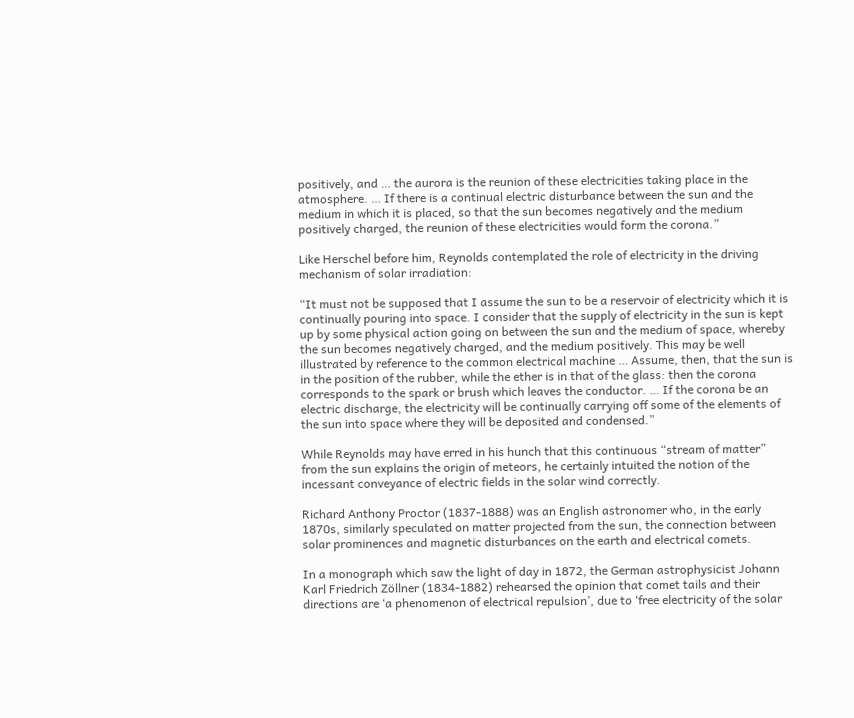positively, and … the aurora is the reunion of these electricities taking place in the atmosphere. … If there is a continual electric disturbance between the sun and the medium in which it is placed, so that the sun becomes negatively and the medium positively charged, the reunion of these electricities would form the corona.”

Like Herschel before him, Reynolds contemplated the role of electricity in the driving mechanism of solar irradiation:

“It must not be supposed that I assume the sun to be a reservoir of electricity which it is continually pouring into space. I consider that the supply of electricity in the sun is kept up by some physical action going on between the sun and the medium of space, whereby the sun becomes negatively charged, and the medium positively. This may be well illustrated by reference to the common electrical machine … Assume, then, that the sun is in the position of the rubber, while the ether is in that of the glass: then the corona corresponds to the spark or brush which leaves the conductor. … If the corona be an electric discharge, the electricity will be continually carrying off some of the elements of the sun into space where they will be deposited and condensed.”

While Reynolds may have erred in his hunch that this continuous “stream of matter” from the sun explains the origin of meteors, he certainly intuited the notion of the incessant conveyance of electric fields in the solar wind correctly.

Richard Anthony Proctor (1837-1888) was an English astronomer who, in the early 1870s, similarly speculated on matter projected from the sun, the connection between solar prominences and magnetic disturbances on the earth and electrical comets.

In a monograph which saw the light of day in 1872, the German astrophysicist Johann Karl Friedrich Zöllner (1834-1882) rehearsed the opinion that comet tails and their directions are ‘a phenomenon of electrical repulsion’, due to ‘free electricity of the solar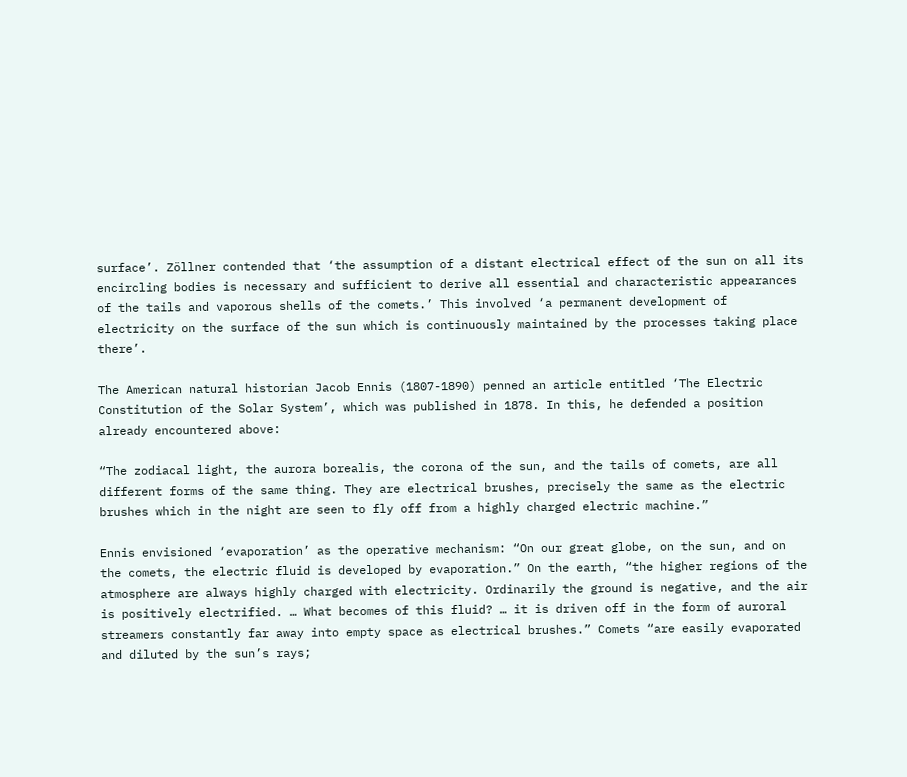surface’. Zöllner contended that ‘the assumption of a distant electrical effect of the sun on all its encircling bodies is necessary and sufficient to derive all essential and characteristic appearances of the tails and vaporous shells of the comets.’ This involved ‘a permanent development of electricity on the surface of the sun which is continuously maintained by the processes taking place there’.

The American natural historian Jacob Ennis (1807-1890) penned an article entitled ‘The Electric Constitution of the Solar System’, which was published in 1878. In this, he defended a position already encountered above:

“The zodiacal light, the aurora borealis, the corona of the sun, and the tails of comets, are all different forms of the same thing. They are electrical brushes, precisely the same as the electric brushes which in the night are seen to fly off from a highly charged electric machine.”

Ennis envisioned ‘evaporation’ as the operative mechanism: “On our great globe, on the sun, and on the comets, the electric fluid is developed by evaporation.” On the earth, “the higher regions of the atmosphere are always highly charged with electricity. Ordinarily the ground is negative, and the air is positively electrified. … What becomes of this fluid? … it is driven off in the form of auroral streamers constantly far away into empty space as electrical brushes.” Comets “are easily evaporated and diluted by the sun’s rays;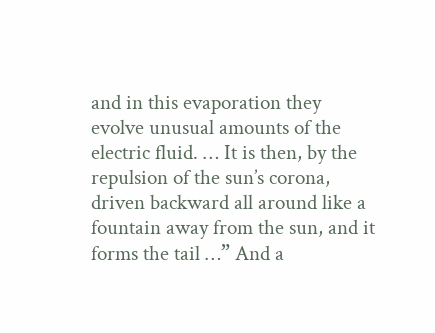and in this evaporation they evolve unusual amounts of the electric fluid. … It is then, by the repulsion of the sun’s corona, driven backward all around like a fountain away from the sun, and it forms the tail …” And a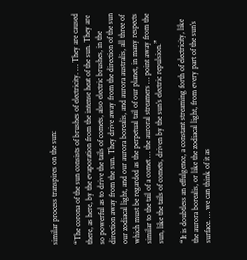similar process transpires on the sun:

“The corona of the sun consists of brushes of electricity. … They are caused there, as here, by the evaporation from the intense heat of the sun. They are so powerful as to drive the tails of comets, also electric brushes, in the direction away from the sun. They drive away from the direction of the sun our zodiacal light, and our aurora borealis, and aurora australis, all three of which must be regarded as the perpetual tail of our planet, in many respects similar to the tail of a comet … the auroral streamers … point away from the sun, like the tails of comets, driven by the sun’s electric repulsion.”

“It is doubtless an effulgence, a constant streaming forth of electricity, like the aurora borealis, or like the zodiacal light, from every part of the sun’s surface. … we can think of it as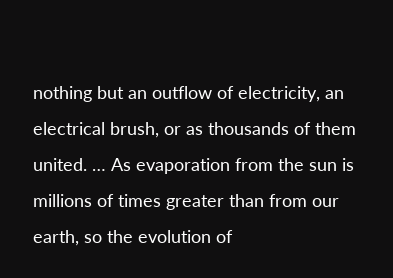nothing but an outflow of electricity, an electrical brush, or as thousands of them united. … As evaporation from the sun is millions of times greater than from our earth, so the evolution of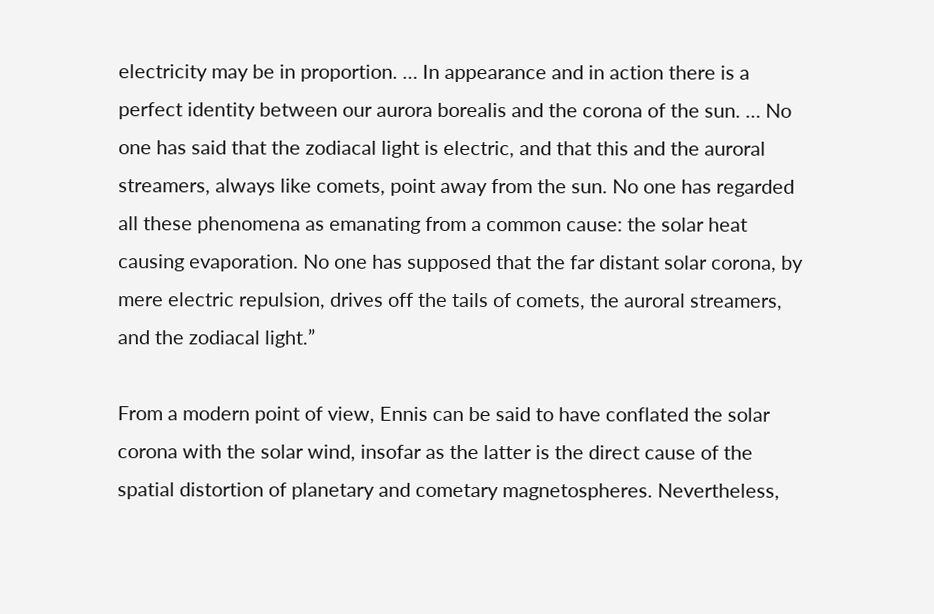electricity may be in proportion. … In appearance and in action there is a perfect identity between our aurora borealis and the corona of the sun. … No one has said that the zodiacal light is electric, and that this and the auroral streamers, always like comets, point away from the sun. No one has regarded all these phenomena as emanating from a common cause: the solar heat causing evaporation. No one has supposed that the far distant solar corona, by mere electric repulsion, drives off the tails of comets, the auroral streamers, and the zodiacal light.”

From a modern point of view, Ennis can be said to have conflated the solar corona with the solar wind, insofar as the latter is the direct cause of the spatial distortion of planetary and cometary magnetospheres. Nevertheless,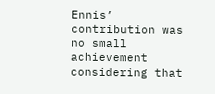Ennis’ contribution was no small achievement considering that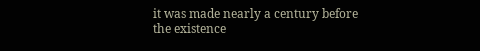it was made nearly a century before the existence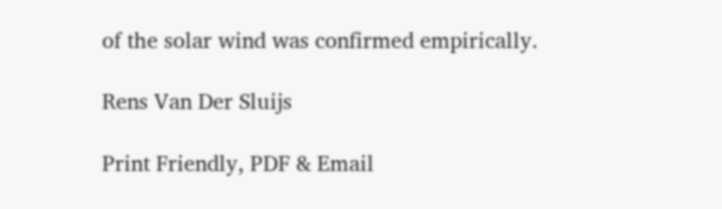of the solar wind was confirmed empirically.

Rens Van Der Sluijs

Print Friendly, PDF & Email